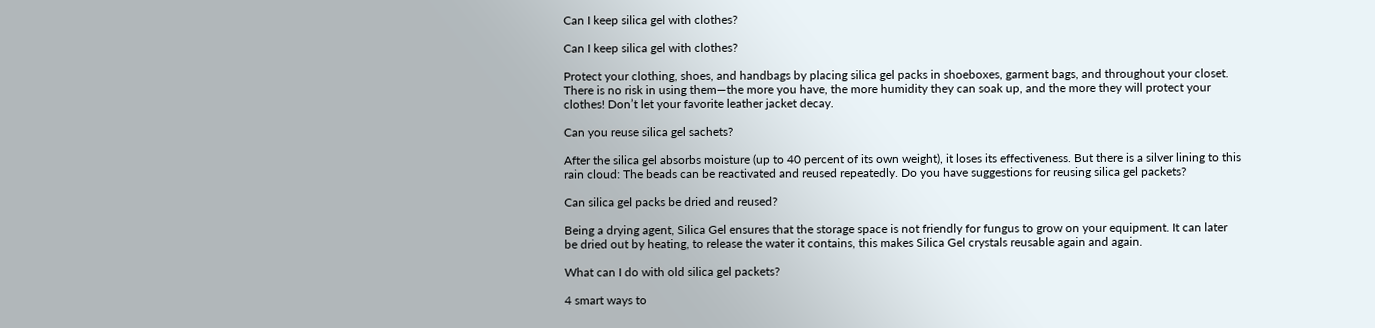Can I keep silica gel with clothes?

Can I keep silica gel with clothes?

Protect your clothing, shoes, and handbags by placing silica gel packs in shoeboxes, garment bags, and throughout your closet. There is no risk in using them—the more you have, the more humidity they can soak up, and the more they will protect your clothes! Don’t let your favorite leather jacket decay.

Can you reuse silica gel sachets?

After the silica gel absorbs moisture (up to 40 percent of its own weight), it loses its effectiveness. But there is a silver lining to this rain cloud: The beads can be reactivated and reused repeatedly. Do you have suggestions for reusing silica gel packets?

Can silica gel packs be dried and reused?

Being a drying agent, Silica Gel ensures that the storage space is not friendly for fungus to grow on your equipment. It can later be dried out by heating, to release the water it contains, this makes Silica Gel crystals reusable again and again.

What can I do with old silica gel packets?

4 smart ways to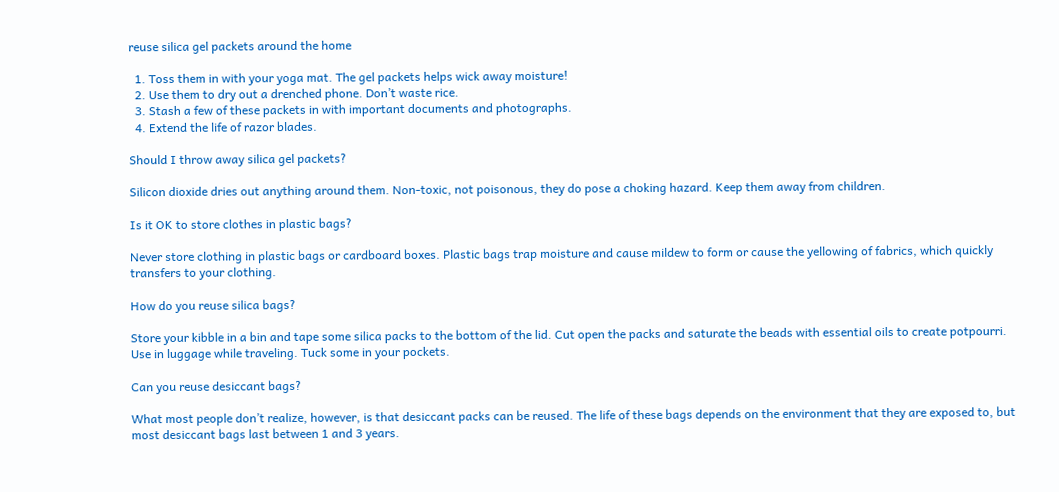reuse silica gel packets around the home

  1. Toss them in with your yoga mat. The gel packets helps wick away moisture!
  2. Use them to dry out a drenched phone. Don’t waste rice.
  3. Stash a few of these packets in with important documents and photographs.
  4. Extend the life of razor blades.

Should I throw away silica gel packets?

Silicon dioxide dries out anything around them. Non-toxic, not poisonous, they do pose a choking hazard. Keep them away from children.

Is it OK to store clothes in plastic bags?

Never store clothing in plastic bags or cardboard boxes. Plastic bags trap moisture and cause mildew to form or cause the yellowing of fabrics, which quickly transfers to your clothing.

How do you reuse silica bags?

Store your kibble in a bin and tape some silica packs to the bottom of the lid. Cut open the packs and saturate the beads with essential oils to create potpourri. Use in luggage while traveling. Tuck some in your pockets.

Can you reuse desiccant bags?

What most people don’t realize, however, is that desiccant packs can be reused. The life of these bags depends on the environment that they are exposed to, but most desiccant bags last between 1 and 3 years.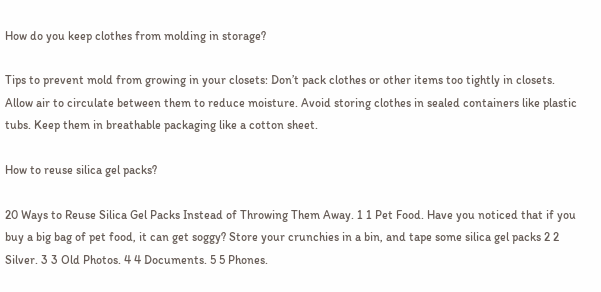How do you keep clothes from molding in storage?

Tips to prevent mold from growing in your closets: Don’t pack clothes or other items too tightly in closets. Allow air to circulate between them to reduce moisture. Avoid storing clothes in sealed containers like plastic tubs. Keep them in breathable packaging like a cotton sheet.

How to reuse silica gel packs?

20 Ways to Reuse Silica Gel Packs Instead of Throwing Them Away. 1 1 Pet Food. Have you noticed that if you buy a big bag of pet food, it can get soggy? Store your crunchies in a bin, and tape some silica gel packs 2 2 Silver. 3 3 Old Photos. 4 4 Documents. 5 5 Phones.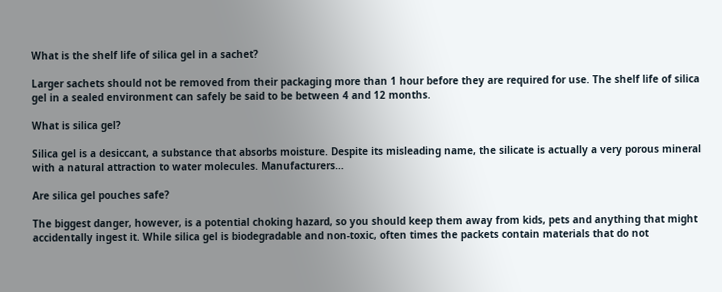What is the shelf life of silica gel in a sachet?

Larger sachets should not be removed from their packaging more than 1 hour before they are required for use. The shelf life of silica gel in a sealed environment can safely be said to be between 4 and 12 months.

What is silica gel?

Silica gel is a desiccant, a substance that absorbs moisture. Despite its misleading name, the silicate is actually a very porous mineral with a natural attraction to water molecules. Manufacturers…

Are silica gel pouches safe?

The biggest danger, however, is a potential choking hazard, so you should keep them away from kids, pets and anything that might accidentally ingest it. While silica gel is biodegradable and non-toxic, often times the packets contain materials that do not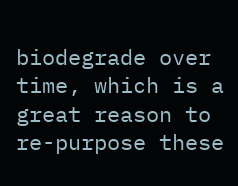biodegrade over time, which is a great reason to re-purpose these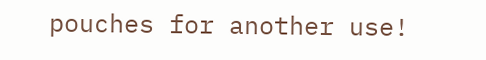pouches for another use!